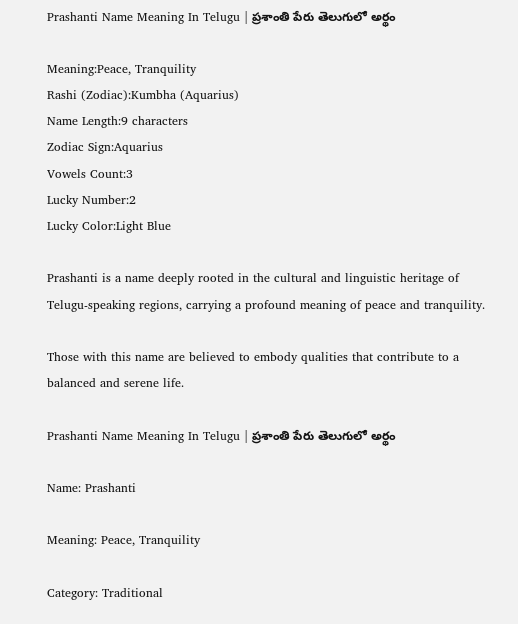Prashanti Name Meaning In Telugu | ప్రశాంతి పేరు తెలుగులో అర్థం

Meaning:Peace, Tranquility
Rashi (Zodiac):Kumbha (Aquarius)
Name Length:9 characters
Zodiac Sign:Aquarius
Vowels Count:3
Lucky Number:2
Lucky Color:Light Blue

Prashanti is a name deeply rooted in the cultural and linguistic heritage of Telugu-speaking regions, carrying a profound meaning of peace and tranquility.

Those with this name are believed to embody qualities that contribute to a balanced and serene life.

Prashanti Name Meaning In Telugu | ప్రశాంతి పేరు తెలుగులో అర్థం

Name: Prashanti

Meaning: Peace, Tranquility

Category: Traditional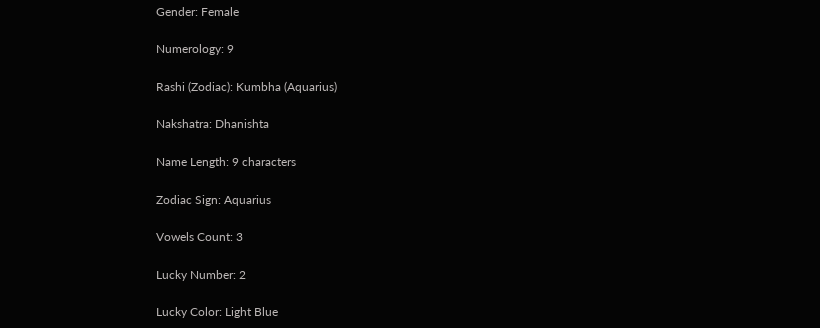Gender: Female

Numerology: 9

Rashi (Zodiac): Kumbha (Aquarius)

Nakshatra: Dhanishta

Name Length: 9 characters

Zodiac Sign: Aquarius

Vowels Count: 3

Lucky Number: 2

Lucky Color: Light Blue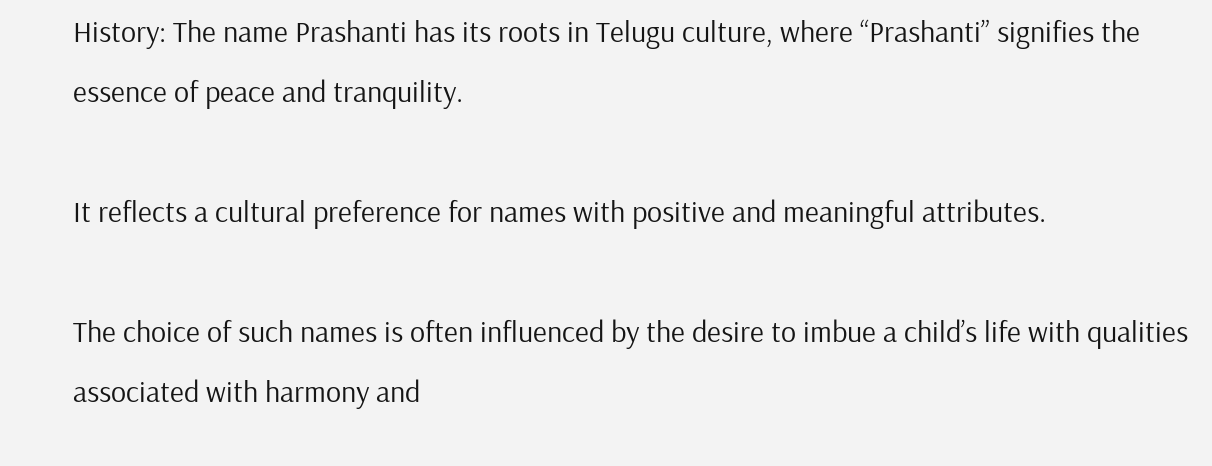History: The name Prashanti has its roots in Telugu culture, where “Prashanti” signifies the essence of peace and tranquility.

It reflects a cultural preference for names with positive and meaningful attributes.

The choice of such names is often influenced by the desire to imbue a child’s life with qualities associated with harmony and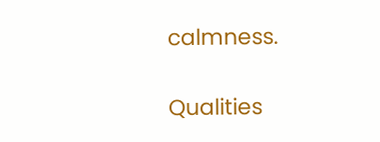calmness.

Qualities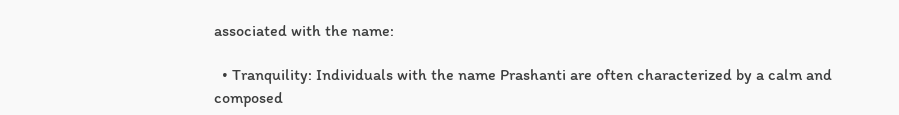associated with the name:

  • Tranquility: Individuals with the name Prashanti are often characterized by a calm and composed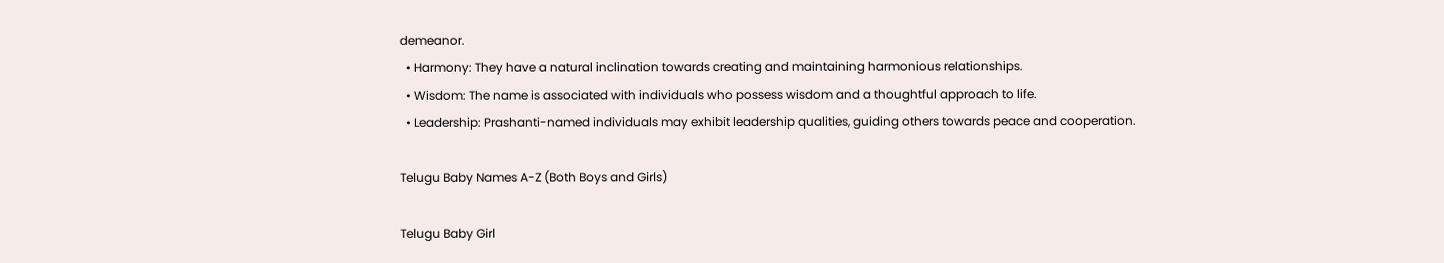demeanor.
  • Harmony: They have a natural inclination towards creating and maintaining harmonious relationships.
  • Wisdom: The name is associated with individuals who possess wisdom and a thoughtful approach to life.
  • Leadership: Prashanti-named individuals may exhibit leadership qualities, guiding others towards peace and cooperation.

Telugu Baby Names A-Z (Both Boys and Girls)

Telugu Baby Girl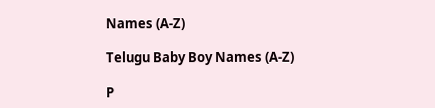Names (A-Z)

Telugu Baby Boy Names (A-Z)

P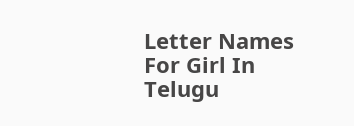Letter Names For Girl In Telugu